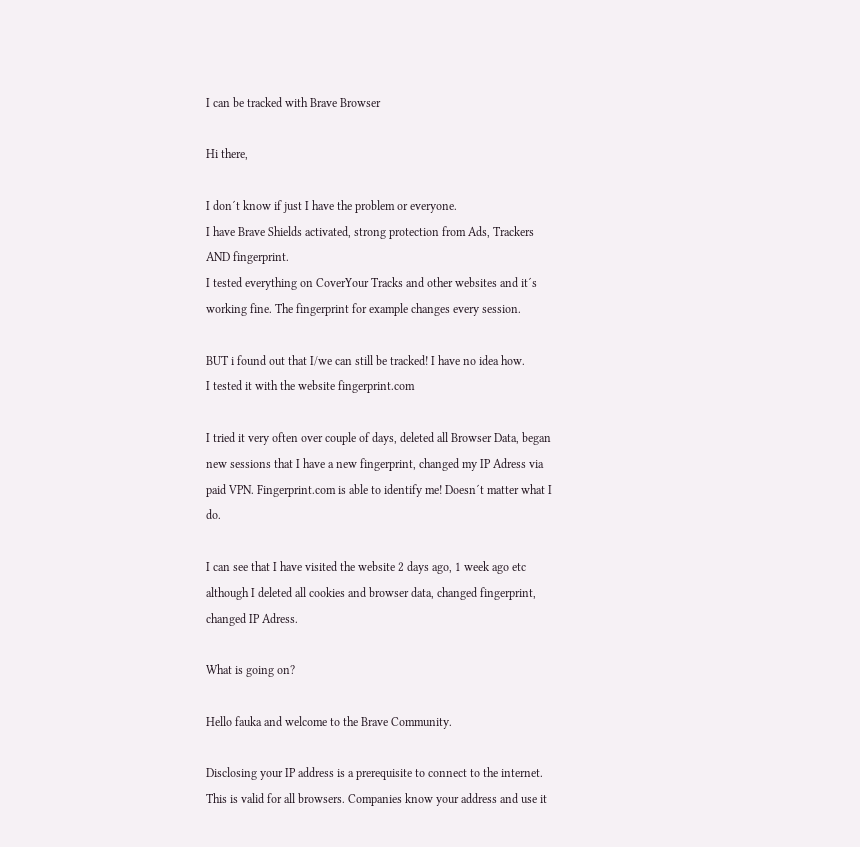I can be tracked with Brave Browser

Hi there,

I don´t know if just I have the problem or everyone.
I have Brave Shields activated, strong protection from Ads, Trackers AND fingerprint.
I tested everything on CoverYour Tracks and other websites and it´s working fine. The fingerprint for example changes every session.

BUT i found out that I/we can still be tracked! I have no idea how.
I tested it with the website fingerprint.com

I tried it very often over couple of days, deleted all Browser Data, began new sessions that I have a new fingerprint, changed my IP Adress via paid VPN. Fingerprint.com is able to identify me! Doesn´t matter what I do.

I can see that I have visited the website 2 days ago, 1 week ago etc although I deleted all cookies and browser data, changed fingerprint, changed IP Adress.

What is going on?

Hello fauka and welcome to the Brave Community.

Disclosing your IP address is a prerequisite to connect to the internet. This is valid for all browsers. Companies know your address and use it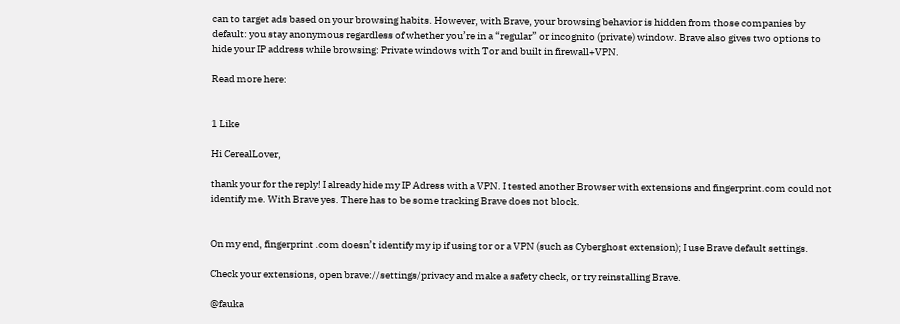can to target ads based on your browsing habits. However, with Brave, your browsing behavior is hidden from those companies by default: you stay anonymous regardless of whether you’re in a “regular” or incognito (private) window. Brave also gives two options to hide your IP address while browsing: Private windows with Tor and built in firewall+VPN.

Read more here:


1 Like

Hi CerealLover,

thank your for the reply! I already hide my IP Adress with a VPN. I tested another Browser with extensions and fingerprint.com could not identify me. With Brave yes. There has to be some tracking Brave does not block.


On my end, fingerprint .com doesn’t identify my ip if using tor or a VPN (such as Cyberghost extension); I use Brave default settings.

Check your extensions, open brave://settings/privacy and make a safety check, or try reinstalling Brave.

@fauka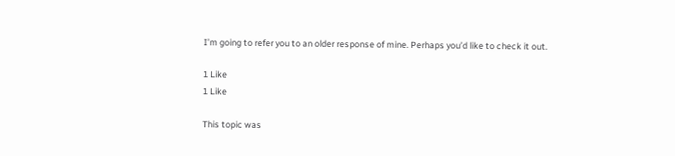I’m going to refer you to an older response of mine. Perhaps you’d like to check it out.

1 Like
1 Like

This topic was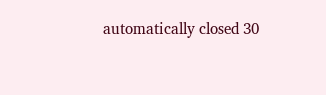automatically closed 30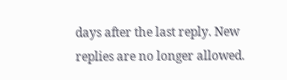days after the last reply. New replies are no longer allowed.